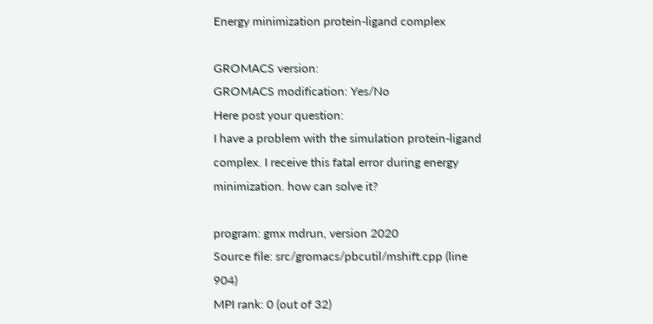Energy minimization protein-ligand complex

GROMACS version:
GROMACS modification: Yes/No
Here post your question:
I have a problem with the simulation protein-ligand complex. I receive this fatal error during energy minimization. how can solve it?

program: gmx mdrun, version 2020
Source file: src/gromacs/pbcutil/mshift.cpp (line 904)
MPI rank: 0 (out of 32)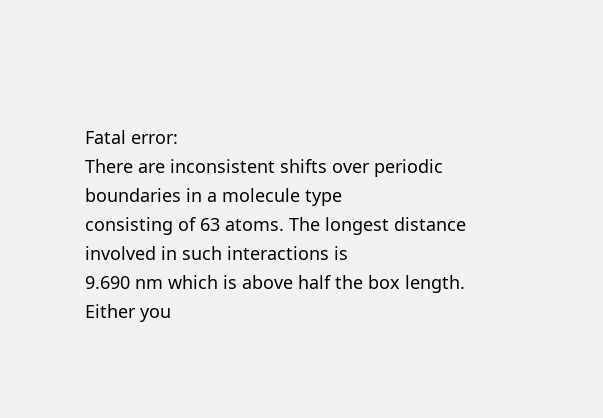Fatal error:
There are inconsistent shifts over periodic boundaries in a molecule type
consisting of 63 atoms. The longest distance involved in such interactions is
9.690 nm which is above half the box length. Either you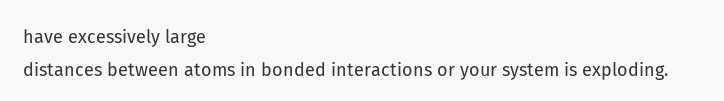have excessively large
distances between atoms in bonded interactions or your system is exploding.